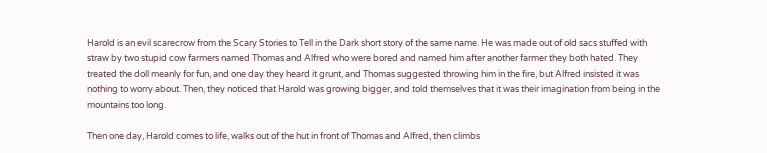Harold is an evil scarecrow from the Scary Stories to Tell in the Dark short story of the same name. He was made out of old sacs stuffed with straw by two stupid cow farmers named Thomas and Alfred who were bored and named him after another farmer they both hated. They treated the doll meanly for fun, and one day they heard it grunt, and Thomas suggested throwing him in the fire, but Alfred insisted it was nothing to worry about. Then, they noticed that Harold was growing bigger, and told themselves that it was their imagination from being in the mountains too long.

Then one day, Harold comes to life, walks out of the hut in front of Thomas and Alfred, then climbs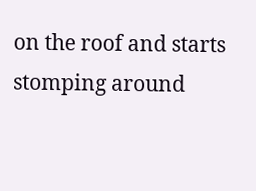on the roof and starts stomping around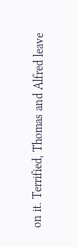on it. Terrified, Thomas and Alfred leave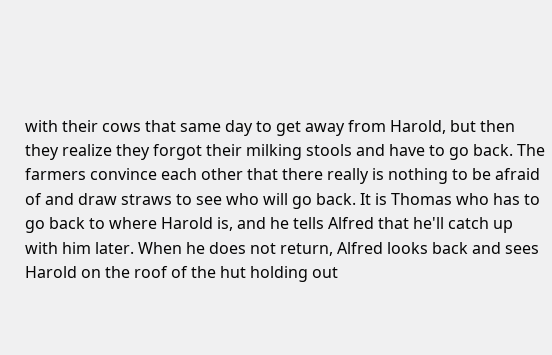with their cows that same day to get away from Harold, but then they realize they forgot their milking stools and have to go back. The farmers convince each other that there really is nothing to be afraid of and draw straws to see who will go back. It is Thomas who has to go back to where Harold is, and he tells Alfred that he'll catch up with him later. When he does not return, Alfred looks back and sees Harold on the roof of the hut holding out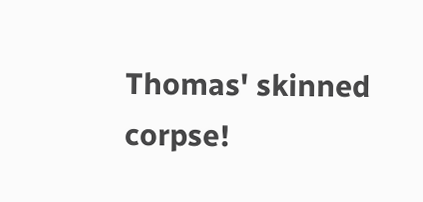Thomas' skinned corpse!